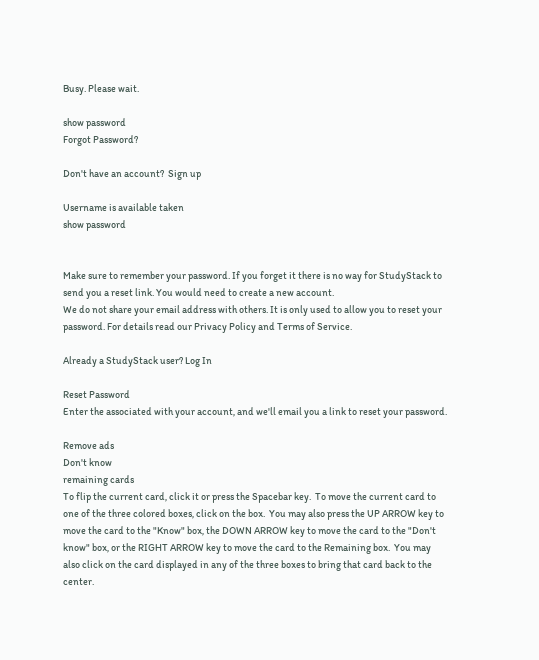Busy. Please wait.

show password
Forgot Password?

Don't have an account?  Sign up

Username is available taken
show password


Make sure to remember your password. If you forget it there is no way for StudyStack to send you a reset link. You would need to create a new account.
We do not share your email address with others. It is only used to allow you to reset your password. For details read our Privacy Policy and Terms of Service.

Already a StudyStack user? Log In

Reset Password
Enter the associated with your account, and we'll email you a link to reset your password.

Remove ads
Don't know
remaining cards
To flip the current card, click it or press the Spacebar key.  To move the current card to one of the three colored boxes, click on the box.  You may also press the UP ARROW key to move the card to the "Know" box, the DOWN ARROW key to move the card to the "Don't know" box, or the RIGHT ARROW key to move the card to the Remaining box.  You may also click on the card displayed in any of the three boxes to bring that card back to the center.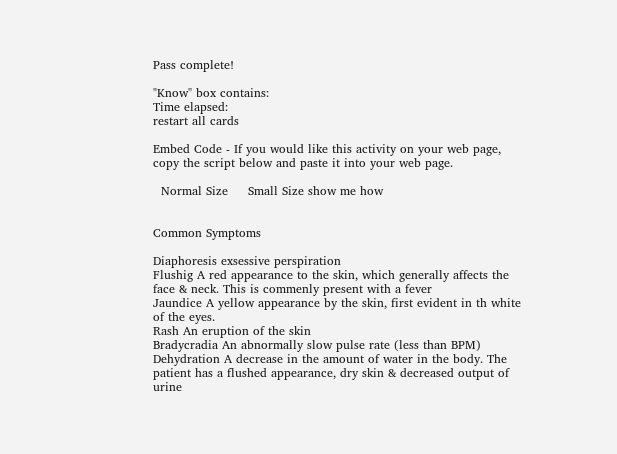Pass complete!

"Know" box contains:
Time elapsed:
restart all cards

Embed Code - If you would like this activity on your web page, copy the script below and paste it into your web page.

  Normal Size     Small Size show me how


Common Symptoms

Diaphoresis exsessive perspiration
Flushig A red appearance to the skin, which generally affects the face & neck. This is commenly present with a fever
Jaundice A yellow appearance by the skin, first evident in th white of the eyes.
Rash An eruption of the skin
Bradycradia An abnormally slow pulse rate (less than BPM)
Dehydration A decrease in the amount of water in the body. The patient has a flushed appearance, dry skin & decreased output of urine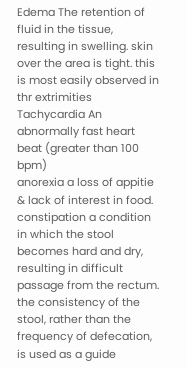Edema The retention of fluid in the tissue, resulting in swelling. skin over the area is tight. this is most easily observed in thr extrimities
Tachycardia An abnormally fast heart beat (greater than 100 bpm)
anorexia a loss of appitie & lack of interest in food.
constipation a condition in which the stool becomes hard and dry, resulting in difficult passage from the rectum. the consistency of the stool, rather than the frequency of defecation, is used as a guide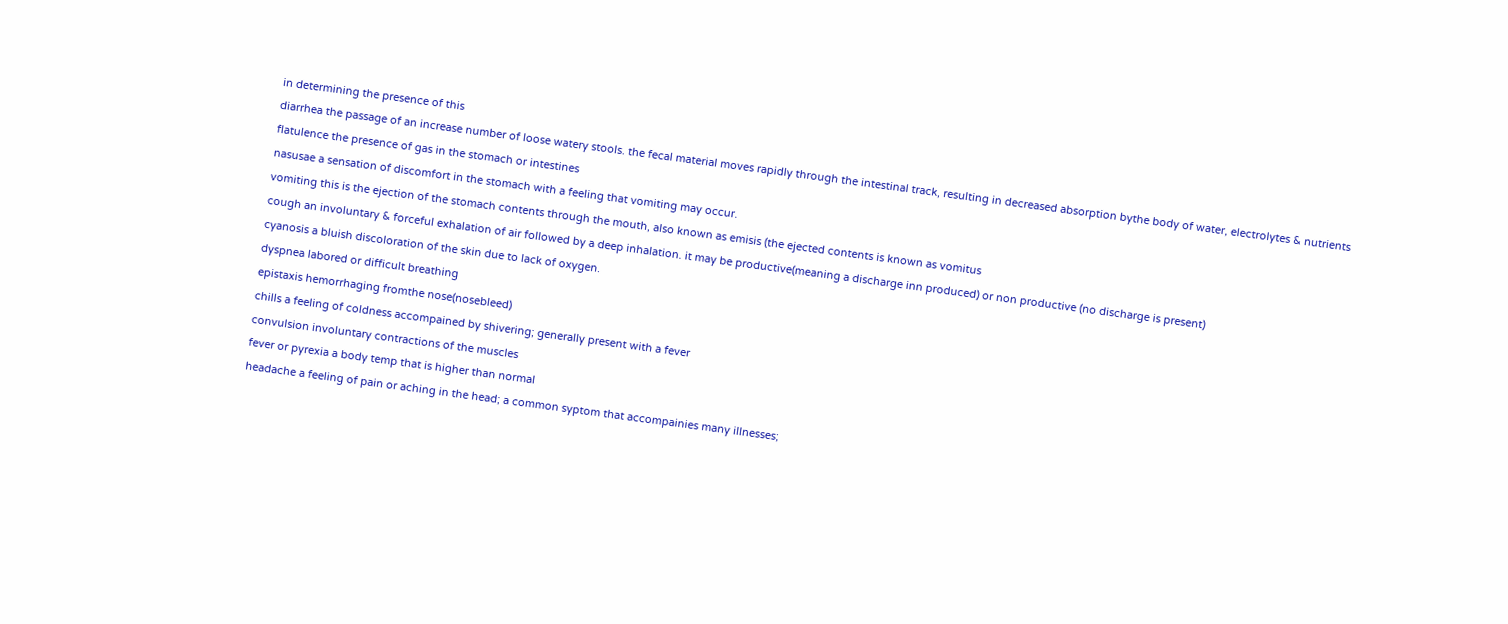in determining the presence of this
diarrhea the passage of an increase number of loose watery stools. the fecal material moves rapidly through the intestinal track, resulting in decreased absorption bythe body of water, electrolytes & nutrients
flatulence the presence of gas in the stomach or intestines
nasusae a sensation of discomfort in the stomach with a feeling that vomiting may occur.
vomiting this is the ejection of the stomach contents through the mouth, also known as emisis (the ejected contents is known as vomitus
cough an involuntary & forceful exhalation of air followed by a deep inhalation. it may be productive(meaning a discharge inn produced) or non productive (no discharge is present)
cyanosis a bluish discoloration of the skin due to lack of oxygen.
dyspnea labored or difficult breathing
epistaxis hemorrhaging fromthe nose(nosebleed)
chills a feeling of coldness accompained by shivering; generally present with a fever
convulsion involuntary contractions of the muscles
fever or pyrexia a body temp that is higher than normal
headache a feeling of pain or aching in the head; a common syptom that accompainies many illnesses;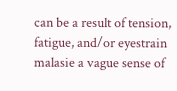can be a result of tension, fatigue, and/or eyestrain
malasie a vague sense of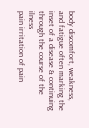body discomfort, weakness, and fatigue often marking the inset of a disease & continuing through the course of the ilness
pain irritation of pain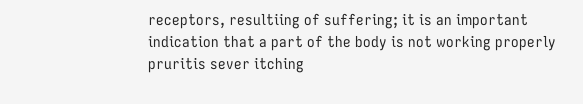receptors, resultiing of suffering; it is an important indication that a part of the body is not working properly
pruritis sever itching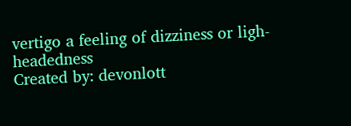vertigo a feeling of dizziness or ligh-headedness
Created by: devonlott